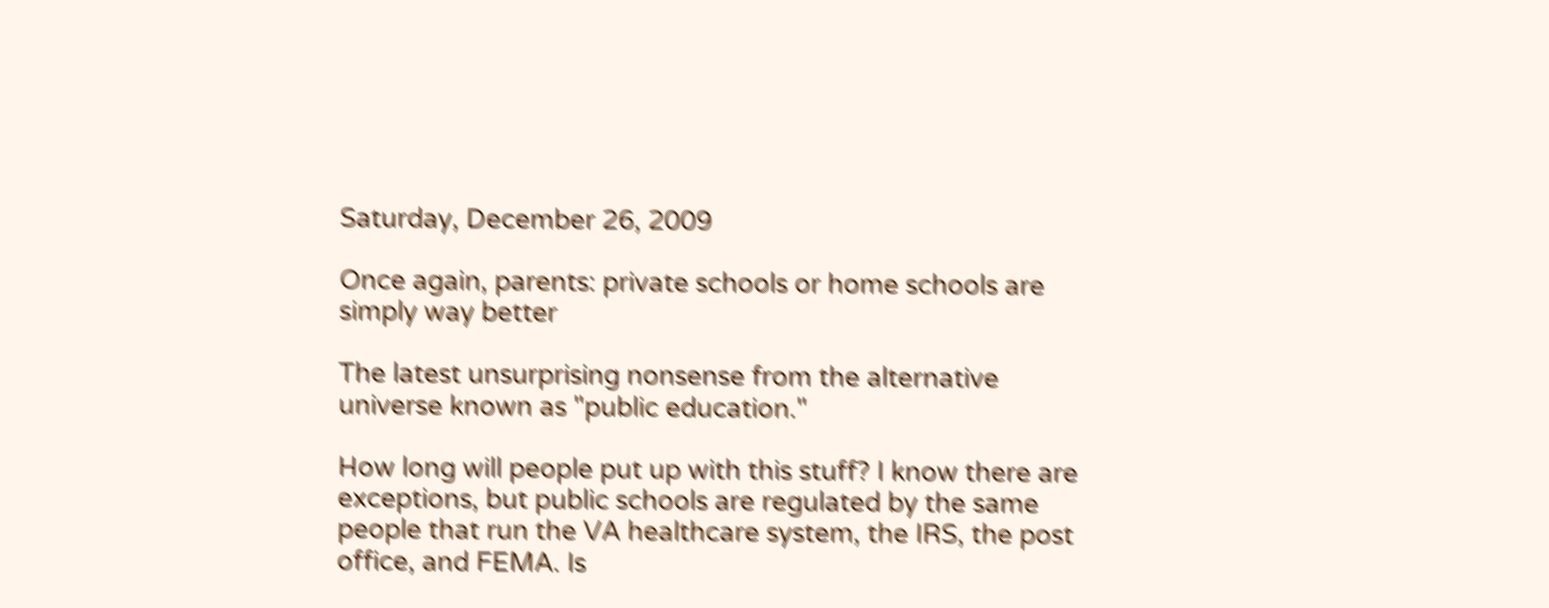Saturday, December 26, 2009

Once again, parents: private schools or home schools are simply way better

The latest unsurprising nonsense from the alternative universe known as "public education."

How long will people put up with this stuff? I know there are exceptions, but public schools are regulated by the same people that run the VA healthcare system, the IRS, the post office, and FEMA. Is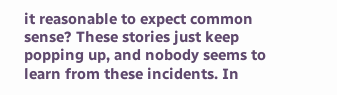it reasonable to expect common sense? These stories just keep popping up, and nobody seems to learn from these incidents. In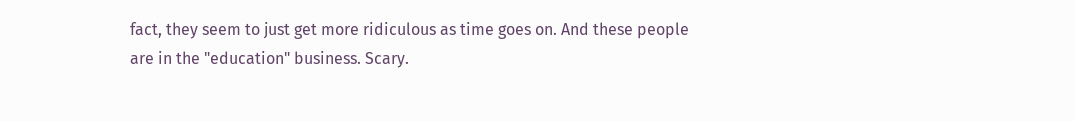fact, they seem to just get more ridiculous as time goes on. And these people are in the "education" business. Scary.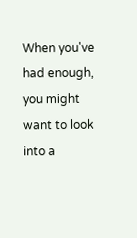When you've had enough, you might want to look into a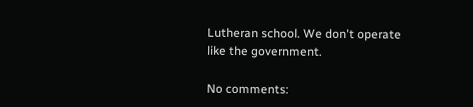Lutheran school. We don't operate like the government.

No comments: